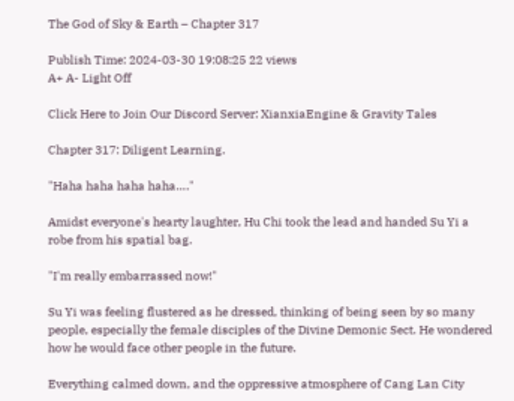The God of Sky & Earth – Chapter 317

Publish Time: 2024-03-30 19:08:25 22 views
A+ A- Light Off

Click Here to Join Our Discord Server: XianxiaEngine & Gravity Tales

Chapter 317: Diligent Learning.

"Haha haha haha haha…."

Amidst everyone's hearty laughter, Hu Chi took the lead and handed Su Yi a robe from his spatial bag.

"I'm really embarrassed now!"

Su Yi was feeling flustered as he dressed, thinking of being seen by so many people, especially the female disciples of the Divine Demonic Sect. He wondered how he would face other people in the future.

Everything calmed down, and the oppressive atmosphere of Cang Lan City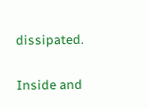dissipated.

Inside and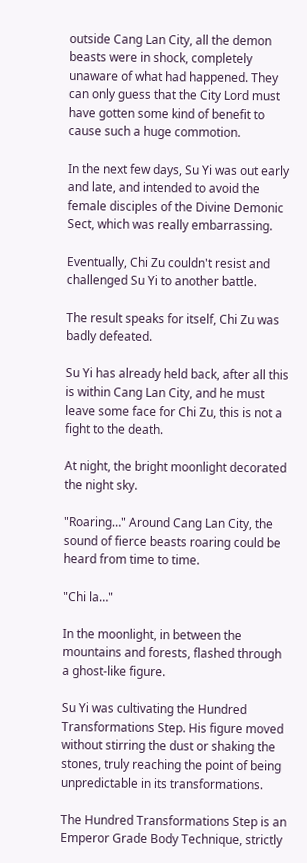outside Cang Lan City, all the demon beasts were in shock, completely unaware of what had happened. They can only guess that the City Lord must have gotten some kind of benefit to cause such a huge commotion.

In the next few days, Su Yi was out early and late, and intended to avoid the female disciples of the Divine Demonic Sect, which was really embarrassing.

Eventually, Chi Zu couldn't resist and challenged Su Yi to another battle.

The result speaks for itself, Chi Zu was badly defeated.

Su Yi has already held back, after all this is within Cang Lan City, and he must leave some face for Chi Zu, this is not a fight to the death.

At night, the bright moonlight decorated the night sky.

"Roaring…" Around Cang Lan City, the sound of fierce beasts roaring could be heard from time to time.

"Chi la…"

In the moonlight, in between the mountains and forests, flashed through a ghost-like figure.

Su Yi was cultivating the Hundred Transformations Step. His figure moved without stirring the dust or shaking the stones, truly reaching the point of being unpredictable in its transformations.

The Hundred Transformations Step is an Emperor Grade Body Technique, strictly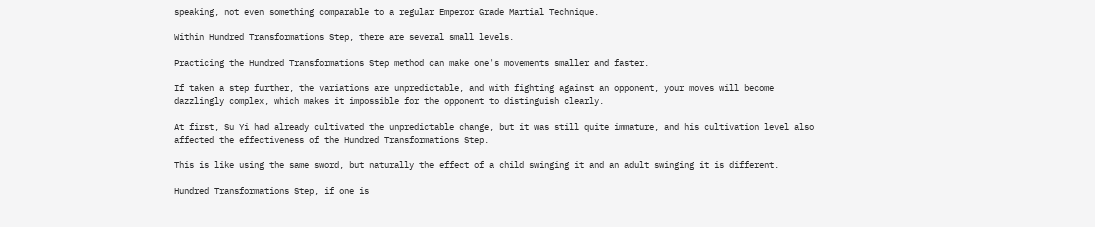speaking, not even something comparable to a regular Emperor Grade Martial Technique.

Within Hundred Transformations Step, there are several small levels.

Practicing the Hundred Transformations Step method can make one's movements smaller and faster.

If taken a step further, the variations are unpredictable, and with fighting against an opponent, your moves will become dazzlingly complex, which makes it impossible for the opponent to distinguish clearly.

At first, Su Yi had already cultivated the unpredictable change, but it was still quite immature, and his cultivation level also affected the effectiveness of the Hundred Transformations Step.

This is like using the same sword, but naturally the effect of a child swinging it and an adult swinging it is different.

Hundred Transformations Step, if one is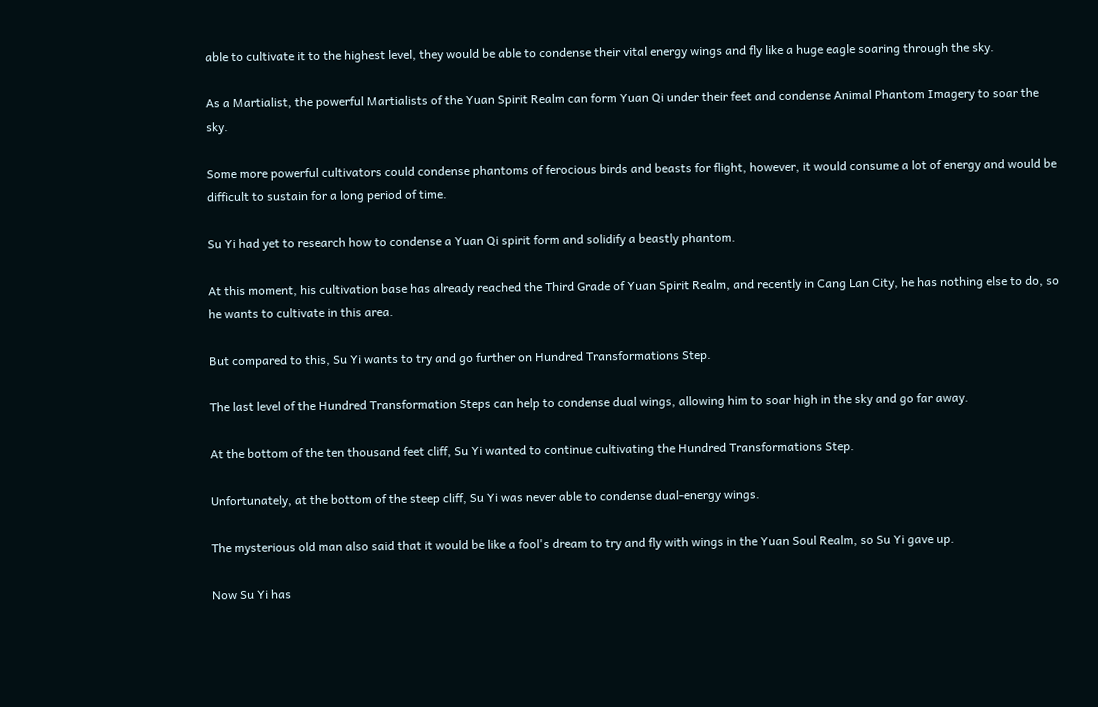able to cultivate it to the highest level, they would be able to condense their vital energy wings and fly like a huge eagle soaring through the sky.

As a Martialist, the powerful Martialists of the Yuan Spirit Realm can form Yuan Qi under their feet and condense Animal Phantom Imagery to soar the sky.

Some more powerful cultivators could condense phantoms of ferocious birds and beasts for flight, however, it would consume a lot of energy and would be difficult to sustain for a long period of time.

Su Yi had yet to research how to condense a Yuan Qi spirit form and solidify a beastly phantom.

At this moment, his cultivation base has already reached the Third Grade of Yuan Spirit Realm, and recently in Cang Lan City, he has nothing else to do, so he wants to cultivate in this area.

But compared to this, Su Yi wants to try and go further on Hundred Transformations Step.

The last level of the Hundred Transformation Steps can help to condense dual wings, allowing him to soar high in the sky and go far away.

At the bottom of the ten thousand feet cliff, Su Yi wanted to continue cultivating the Hundred Transformations Step.

Unfortunately, at the bottom of the steep cliff, Su Yi was never able to condense dual-energy wings.

The mysterious old man also said that it would be like a fool's dream to try and fly with wings in the Yuan Soul Realm, so Su Yi gave up.

Now Su Yi has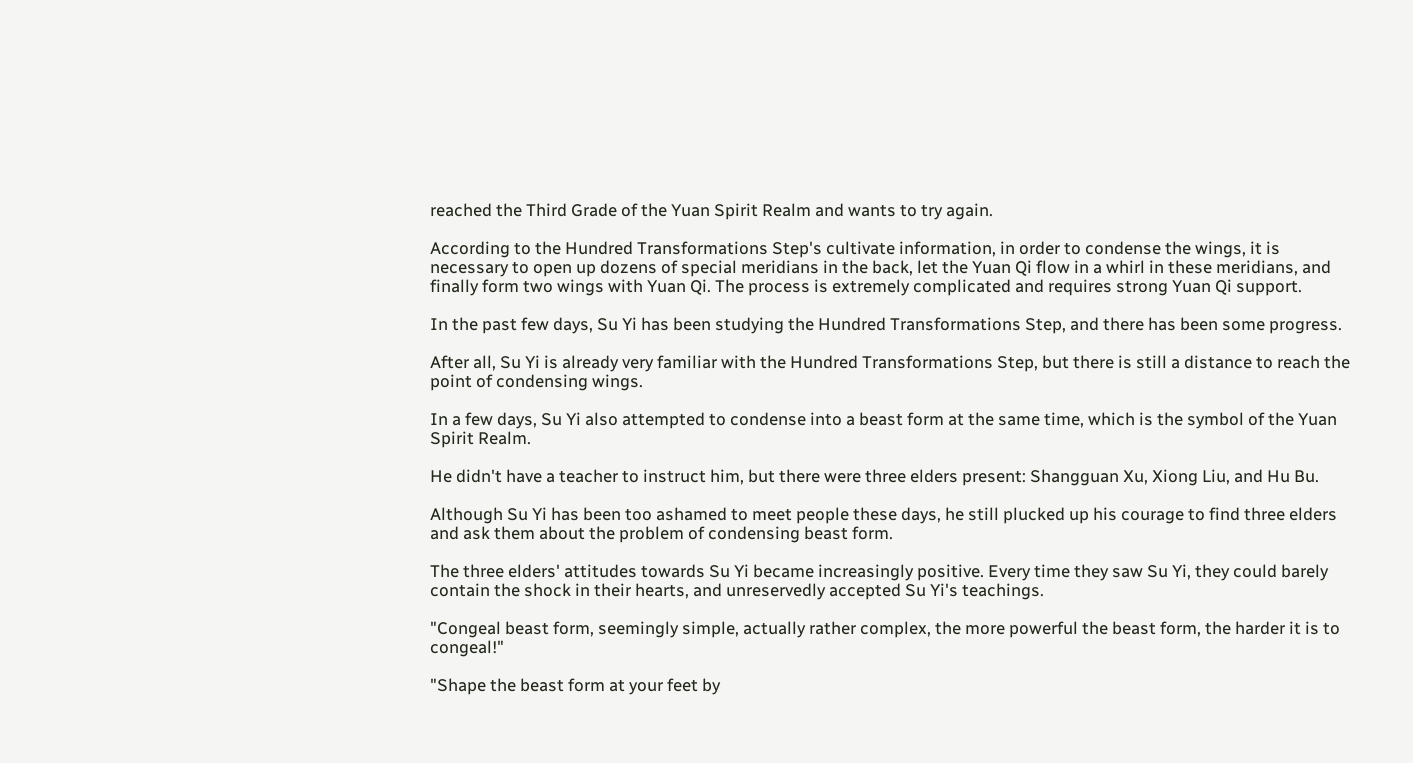reached the Third Grade of the Yuan Spirit Realm and wants to try again.

According to the Hundred Transformations Step's cultivate information, in order to condense the wings, it is necessary to open up dozens of special meridians in the back, let the Yuan Qi flow in a whirl in these meridians, and finally form two wings with Yuan Qi. The process is extremely complicated and requires strong Yuan Qi support.

In the past few days, Su Yi has been studying the Hundred Transformations Step, and there has been some progress.

After all, Su Yi is already very familiar with the Hundred Transformations Step, but there is still a distance to reach the point of condensing wings.

In a few days, Su Yi also attempted to condense into a beast form at the same time, which is the symbol of the Yuan Spirit Realm.

He didn't have a teacher to instruct him, but there were three elders present: Shangguan Xu, Xiong Liu, and Hu Bu.

Although Su Yi has been too ashamed to meet people these days, he still plucked up his courage to find three elders and ask them about the problem of condensing beast form.

The three elders' attitudes towards Su Yi became increasingly positive. Every time they saw Su Yi, they could barely contain the shock in their hearts, and unreservedly accepted Su Yi's teachings.

"Congeal beast form, seemingly simple, actually rather complex, the more powerful the beast form, the harder it is to congeal!"

"Shape the beast form at your feet by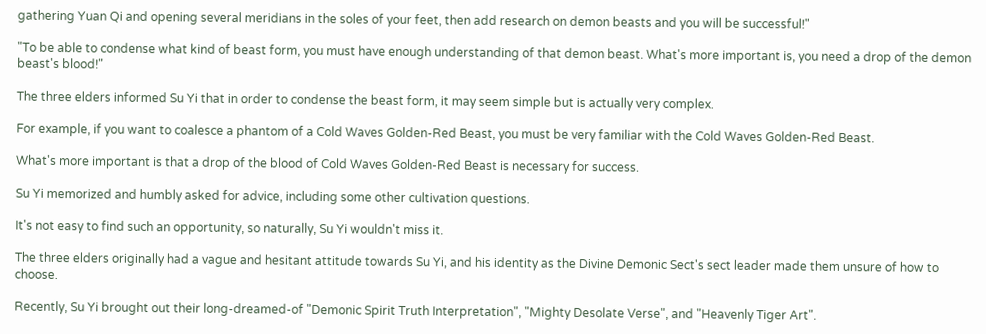gathering Yuan Qi and opening several meridians in the soles of your feet, then add research on demon beasts and you will be successful!"

"To be able to condense what kind of beast form, you must have enough understanding of that demon beast. What's more important is, you need a drop of the demon beast's blood!"

The three elders informed Su Yi that in order to condense the beast form, it may seem simple but is actually very complex.

For example, if you want to coalesce a phantom of a Cold Waves Golden-Red Beast, you must be very familiar with the Cold Waves Golden-Red Beast.

What's more important is that a drop of the blood of Cold Waves Golden-Red Beast is necessary for success.

Su Yi memorized and humbly asked for advice, including some other cultivation questions.

It's not easy to find such an opportunity, so naturally, Su Yi wouldn't miss it.

The three elders originally had a vague and hesitant attitude towards Su Yi, and his identity as the Divine Demonic Sect's sect leader made them unsure of how to choose.

Recently, Su Yi brought out their long-dreamed-of "Demonic Spirit Truth Interpretation", "Mighty Desolate Verse", and "Heavenly Tiger Art".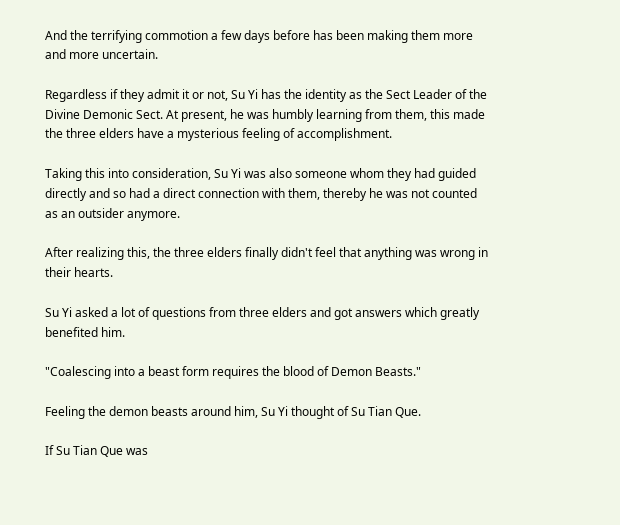And the terrifying commotion a few days before has been making them more and more uncertain.

Regardless if they admit it or not, Su Yi has the identity as the Sect Leader of the Divine Demonic Sect. At present, he was humbly learning from them, this made the three elders have a mysterious feeling of accomplishment.

Taking this into consideration, Su Yi was also someone whom they had guided directly and so had a direct connection with them, thereby he was not counted as an outsider anymore.

After realizing this, the three elders finally didn't feel that anything was wrong in their hearts.

Su Yi asked a lot of questions from three elders and got answers which greatly benefited him.

"Coalescing into a beast form requires the blood of Demon Beasts."

Feeling the demon beasts around him, Su Yi thought of Su Tian Que.

If Su Tian Que was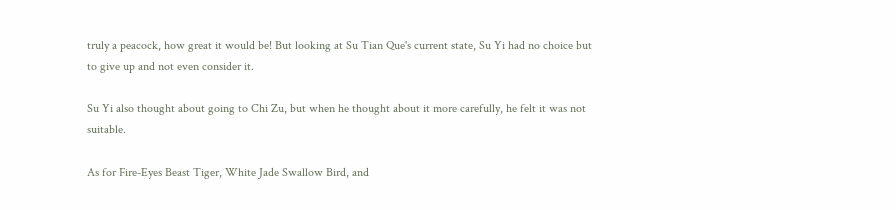truly a peacock, how great it would be! But looking at Su Tian Que's current state, Su Yi had no choice but to give up and not even consider it.

Su Yi also thought about going to Chi Zu, but when he thought about it more carefully, he felt it was not suitable.

As for Fire-Eyes Beast Tiger, White Jade Swallow Bird, and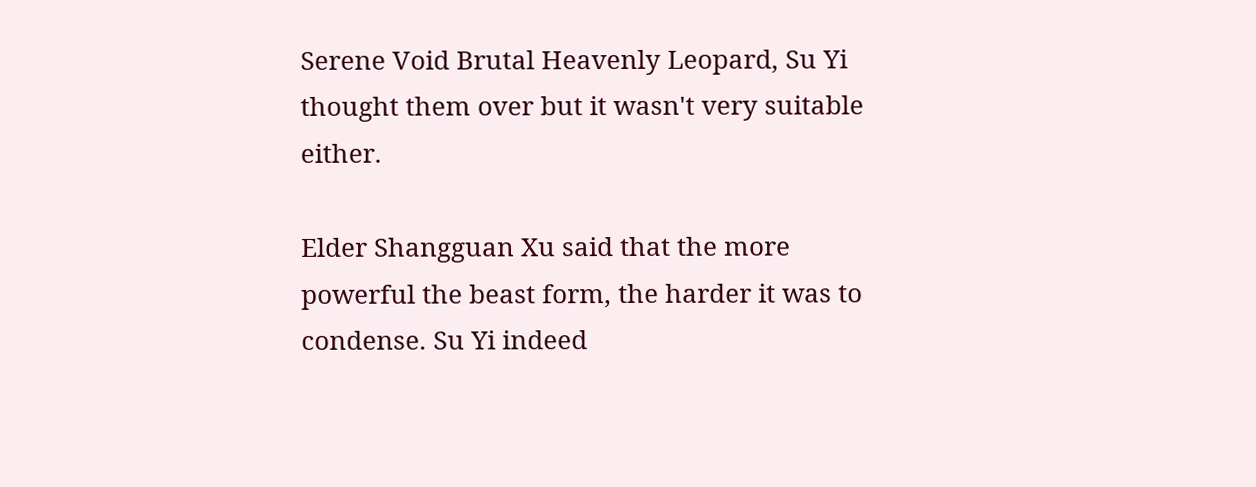Serene Void Brutal Heavenly Leopard, Su Yi thought them over but it wasn't very suitable either.

Elder Shangguan Xu said that the more powerful the beast form, the harder it was to condense. Su Yi indeed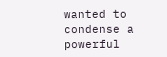wanted to condense a powerful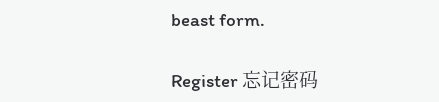beast form.

Register 忘记密码